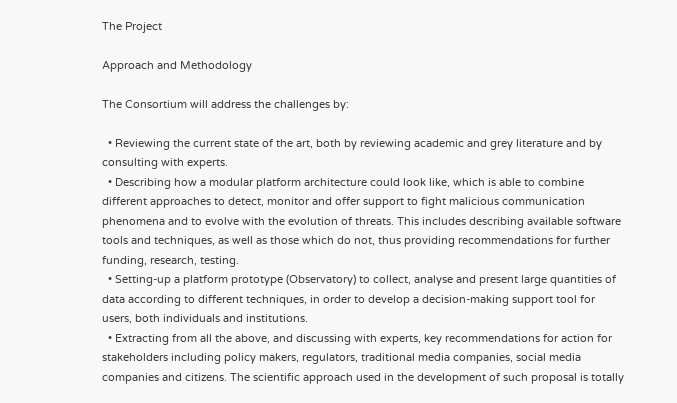The Project

Approach and Methodology

The Consortium will address the challenges by:

  • Reviewing the current state of the art, both by reviewing academic and grey literature and by consulting with experts.
  • Describing how a modular platform architecture could look like, which is able to combine different approaches to detect, monitor and offer support to fight malicious communication phenomena and to evolve with the evolution of threats. This includes describing available software tools and techniques, as well as those which do not, thus providing recommendations for further funding, research, testing.
  • Setting-up a platform prototype (Observatory) to collect, analyse and present large quantities of data according to different techniques, in order to develop a decision-making support tool for users, both individuals and institutions.
  • Extracting from all the above, and discussing with experts, key recommendations for action for stakeholders including policy makers, regulators, traditional media companies, social media companies and citizens. The scientific approach used in the development of such proposal is totally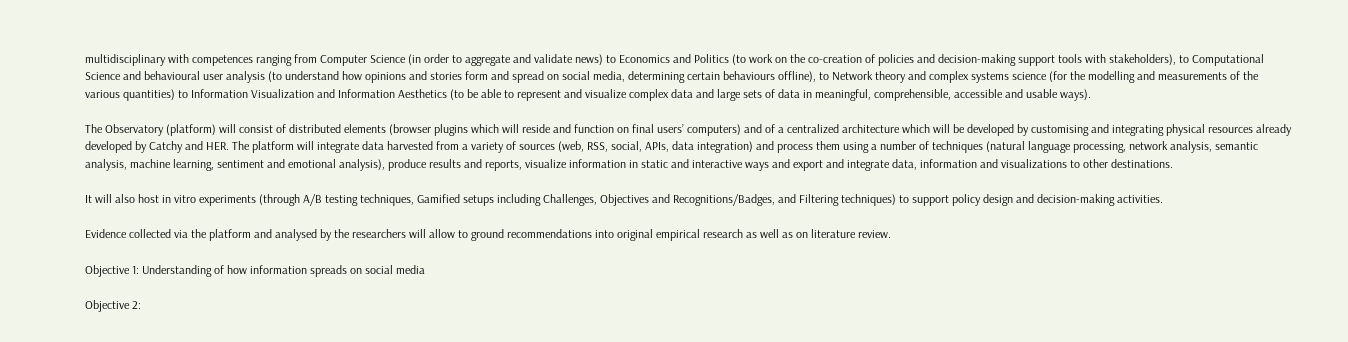multidisciplinary with competences ranging from Computer Science (in order to aggregate and validate news) to Economics and Politics (to work on the co-creation of policies and decision-making support tools with stakeholders), to Computational Science and behavioural user analysis (to understand how opinions and stories form and spread on social media, determining certain behaviours offline), to Network theory and complex systems science (for the modelling and measurements of the various quantities) to Information Visualization and Information Aesthetics (to be able to represent and visualize complex data and large sets of data in meaningful, comprehensible, accessible and usable ways).

The Observatory (platform) will consist of distributed elements (browser plugins which will reside and function on final users’ computers) and of a centralized architecture which will be developed by customising and integrating physical resources already developed by Catchy and HER. The platform will integrate data harvested from a variety of sources (web, RSS, social, APIs, data integration) and process them using a number of techniques (natural language processing, network analysis, semantic analysis, machine learning, sentiment and emotional analysis), produce results and reports, visualize information in static and interactive ways and export and integrate data, information and visualizations to other destinations.

It will also host in vitro experiments (through A/B testing techniques, Gamified setups including Challenges, Objectives and Recognitions/Badges, and Filtering techniques) to support policy design and decision-making activities.

Evidence collected via the platform and analysed by the researchers will allow to ground recommendations into original empirical research as well as on literature review.

Objective 1: Understanding of how information spreads on social media

Objective 2: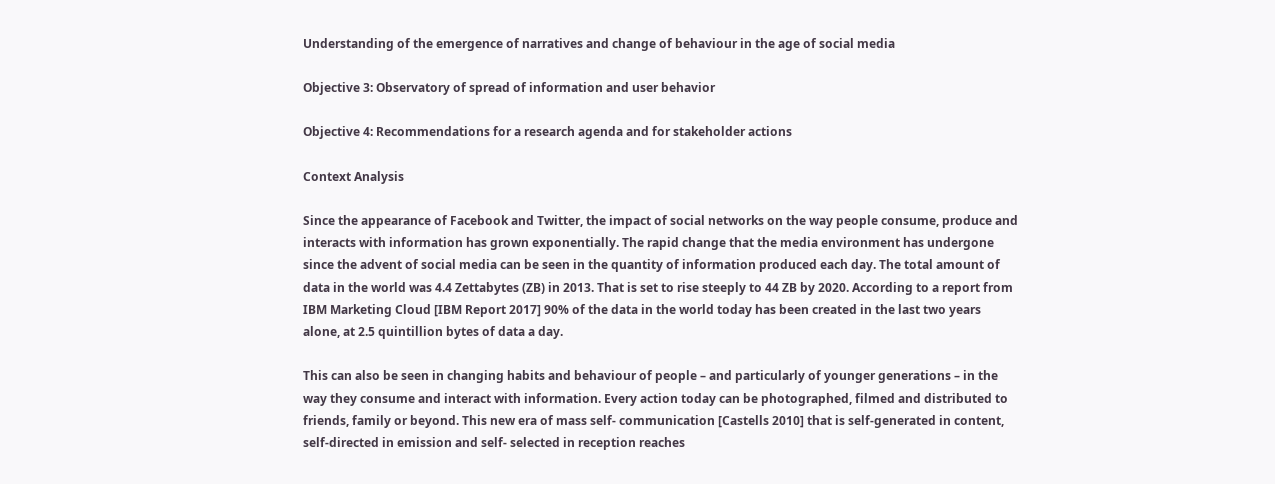Understanding of the emergence of narratives and change of behaviour in the age of social media

Objective 3: Observatory of spread of information and user behavior

Objective 4: Recommendations for a research agenda and for stakeholder actions

Context Analysis

Since the appearance of Facebook and Twitter, the impact of social networks on the way people consume, produce and interacts with information has grown exponentially. The rapid change that the media environment has undergone since the advent of social media can be seen in the quantity of information produced each day. The total amount of data in the world was 4.4 Zettabytes (ZB) in 2013. That is set to rise steeply to 44 ZB by 2020. According to a report from IBM Marketing Cloud [IBM Report 2017] 90% of the data in the world today has been created in the last two years alone, at 2.5 quintillion bytes of data a day.

This can also be seen in changing habits and behaviour of people – and particularly of younger generations – in the way they consume and interact with information. Every action today can be photographed, filmed and distributed to friends, family or beyond. This new era of mass self- communication [Castells 2010] that is self-generated in content, self-directed in emission and self- selected in reception reaches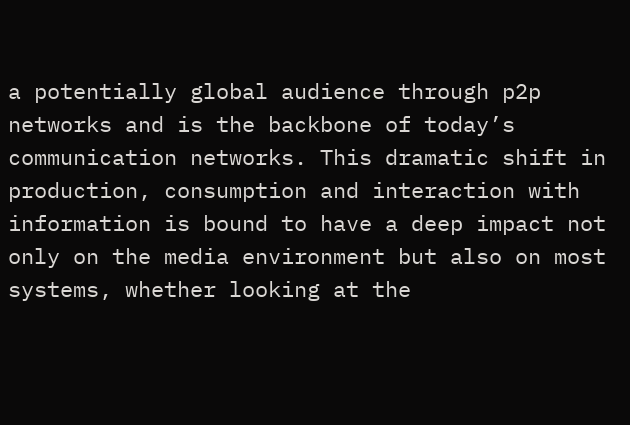a potentially global audience through p2p networks and is the backbone of today’s communication networks. This dramatic shift in production, consumption and interaction with information is bound to have a deep impact not only on the media environment but also on most systems, whether looking at the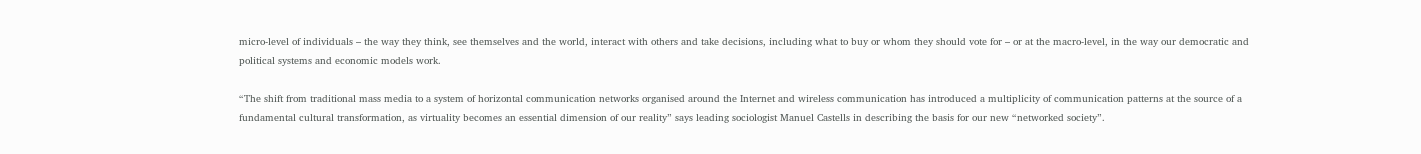micro-level of individuals – the way they think, see themselves and the world, interact with others and take decisions, including what to buy or whom they should vote for – or at the macro-level, in the way our democratic and political systems and economic models work.

“The shift from traditional mass media to a system of horizontal communication networks organised around the Internet and wireless communication has introduced a multiplicity of communication patterns at the source of a fundamental cultural transformation, as virtuality becomes an essential dimension of our reality” says leading sociologist Manuel Castells in describing the basis for our new “networked society”.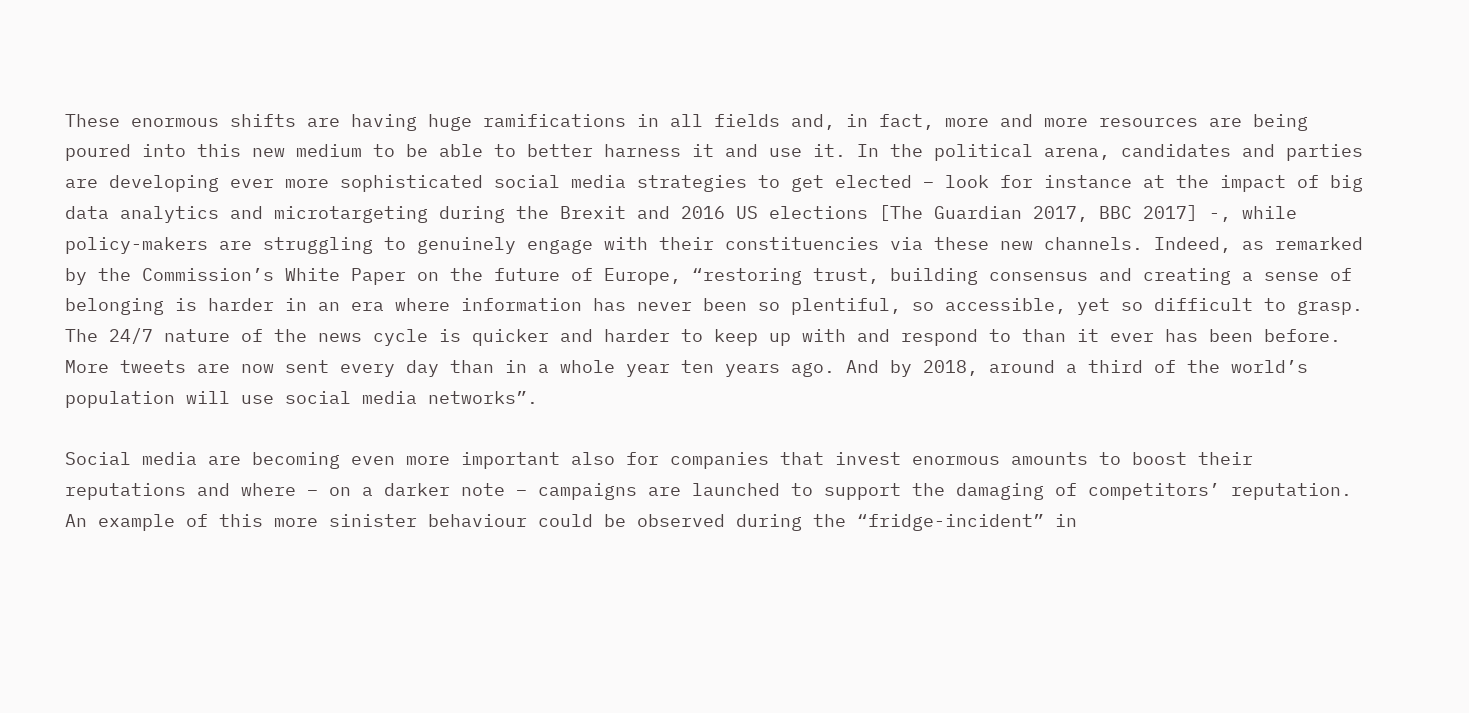These enormous shifts are having huge ramifications in all fields and, in fact, more and more resources are being poured into this new medium to be able to better harness it and use it. In the political arena, candidates and parties are developing ever more sophisticated social media strategies to get elected – look for instance at the impact of big data analytics and microtargeting during the Brexit and 2016 US elections [The Guardian 2017, BBC 2017] -, while policy-makers are struggling to genuinely engage with their constituencies via these new channels. Indeed, as remarked by the Commission’s White Paper on the future of Europe, “restoring trust, building consensus and creating a sense of belonging is harder in an era where information has never been so plentiful, so accessible, yet so difficult to grasp. The 24/7 nature of the news cycle is quicker and harder to keep up with and respond to than it ever has been before. More tweets are now sent every day than in a whole year ten years ago. And by 2018, around a third of the world’s population will use social media networks”.

Social media are becoming even more important also for companies that invest enormous amounts to boost their reputations and where – on a darker note – campaigns are launched to support the damaging of competitors’ reputation. An example of this more sinister behaviour could be observed during the “fridge-incident” in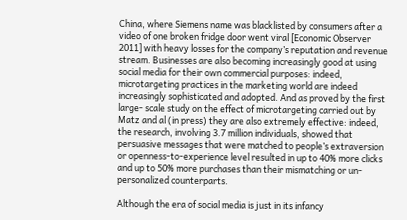China, where Siemens name was blacklisted by consumers after a video of one broken fridge door went viral [Economic Observer 2011] with heavy losses for the company’s reputation and revenue stream. Businesses are also becoming increasingly good at using social media for their own commercial purposes: indeed, microtargeting practices in the marketing world are indeed increasingly sophisticated and adopted. And as proved by the first large- scale study on the effect of microtargeting carried out by Matz and al (in press) they are also extremely effective: indeed, the research, involving 3.7 million individuals, showed that persuasive messages that were matched to people’s extraversion or openness-to-experience level resulted in up to 40% more clicks and up to 50% more purchases than their mismatching or un-personalized counterparts.

Although the era of social media is just in its infancy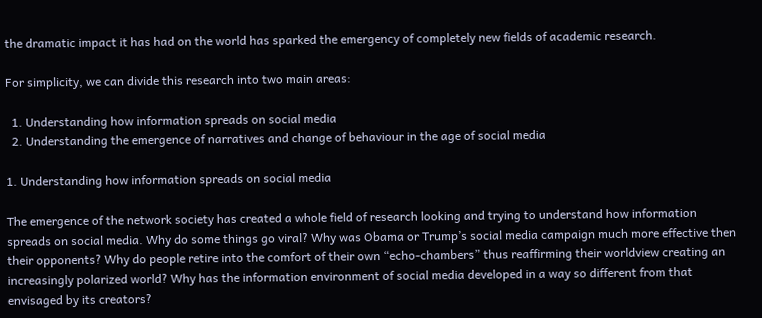the dramatic impact it has had on the world has sparked the emergency of completely new fields of academic research.

For simplicity, we can divide this research into two main areas:

  1. Understanding how information spreads on social media
  2. Understanding the emergence of narratives and change of behaviour in the age of social media

1. Understanding how information spreads on social media

The emergence of the network society has created a whole field of research looking and trying to understand how information spreads on social media. Why do some things go viral? Why was Obama or Trump’s social media campaign much more effective then their opponents? Why do people retire into the comfort of their own “echo-chambers” thus reaffirming their worldview creating an increasingly polarized world? Why has the information environment of social media developed in a way so different from that envisaged by its creators?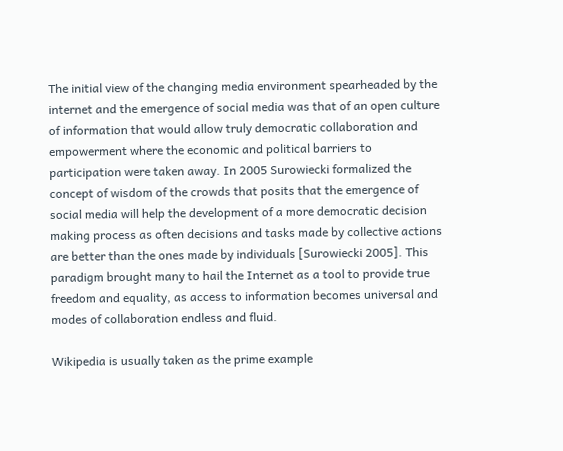The initial view of the changing media environment spearheaded by the internet and the emergence of social media was that of an open culture of information that would allow truly democratic collaboration and empowerment where the economic and political barriers to participation were taken away. In 2005 Surowiecki formalized the concept of wisdom of the crowds that posits that the emergence of social media will help the development of a more democratic decision making process as often decisions and tasks made by collective actions are better than the ones made by individuals [Surowiecki 2005]. This paradigm brought many to hail the Internet as a tool to provide true freedom and equality, as access to information becomes universal and modes of collaboration endless and fluid.

Wikipedia is usually taken as the prime example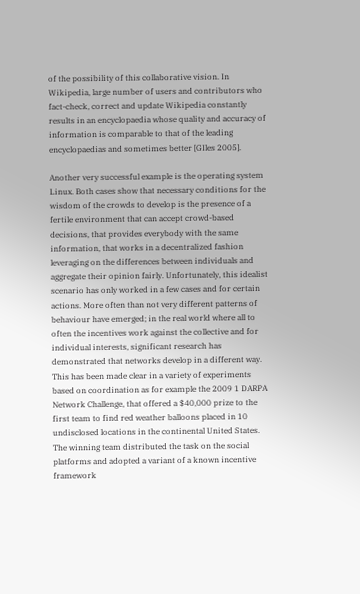of the possibility of this collaborative vision. In Wikipedia, large number of users and contributors who fact-check, correct and update Wikipedia constantly results in an encyclopaedia whose quality and accuracy of information is comparable to that of the leading encyclopaedias and sometimes better [GIles 2005].

Another very successful example is the operating system Linux. Both cases show that necessary conditions for the wisdom of the crowds to develop is the presence of a fertile environment that can accept crowd-based decisions, that provides everybody with the same information, that works in a decentralized fashion leveraging on the differences between individuals and aggregate their opinion fairly. Unfortunately, this idealist scenario has only worked in a few cases and for certain actions. More often than not very different patterns of behaviour have emerged; in the real world where all to often the incentives work against the collective and for individual interests, significant research has demonstrated that networks develop in a different way. This has been made clear in a variety of experiments based on coordination as for example the 2009 1 DARPA Network Challenge, that offered a $40,000 prize to the first team to find red weather balloons placed in 10 undisclosed locations in the continental United States. The winning team distributed the task on the social platforms and adopted a variant of a known incentive framework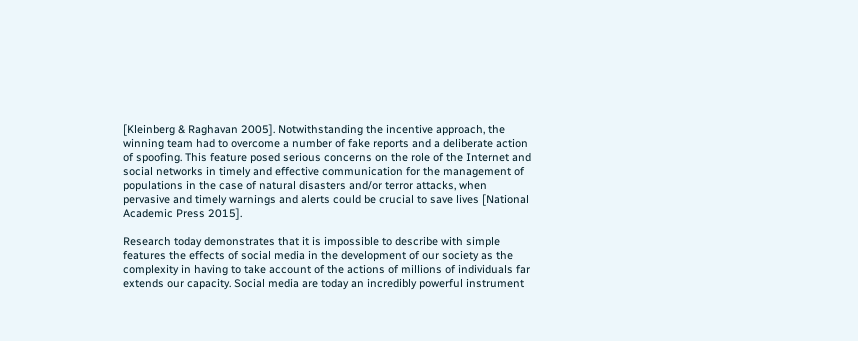[Kleinberg & Raghavan 2005]. Notwithstanding the incentive approach, the winning team had to overcome a number of fake reports and a deliberate action of spoofing. This feature posed serious concerns on the role of the Internet and social networks in timely and effective communication for the management of populations in the case of natural disasters and/or terror attacks, when pervasive and timely warnings and alerts could be crucial to save lives [National Academic Press 2015].

Research today demonstrates that it is impossible to describe with simple features the effects of social media in the development of our society as the complexity in having to take account of the actions of millions of individuals far extends our capacity. Social media are today an incredibly powerful instrument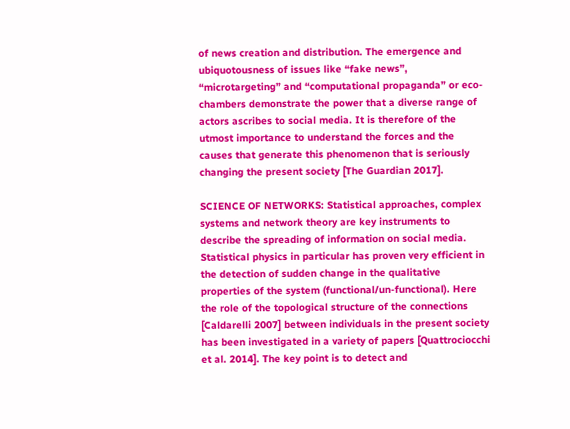of news creation and distribution. The emergence and ubiquotousness of issues like “fake news”, “microtargeting” and “computational propaganda” or eco-chambers demonstrate the power that a diverse range of actors ascribes to social media. It is therefore of the utmost importance to understand the forces and the causes that generate this phenomenon that is seriously changing the present society [The Guardian 2017].

SCIENCE OF NETWORKS: Statistical approaches, complex systems and network theory are key instruments to describe the spreading of information on social media. Statistical physics in particular has proven very efficient in the detection of sudden change in the qualitative properties of the system (functional/un-functional). Here the role of the topological structure of the connections [Caldarelli 2007] between individuals in the present society has been investigated in a variety of papers [Quattrociocchi et al. 2014]. The key point is to detect and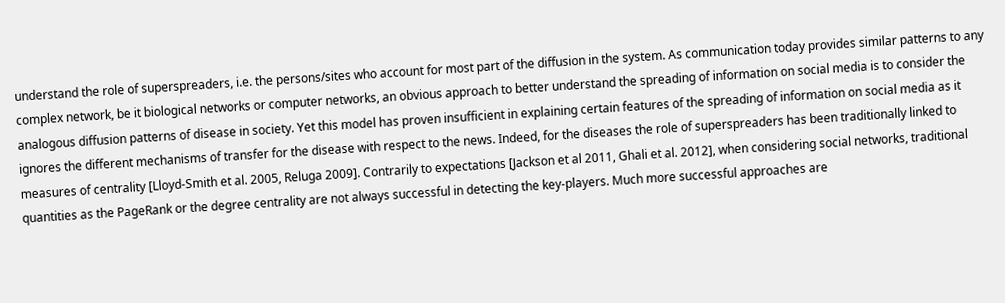understand the role of superspreaders, i.e. the persons/sites who account for most part of the diffusion in the system. As communication today provides similar patterns to any complex network, be it biological networks or computer networks, an obvious approach to better understand the spreading of information on social media is to consider the analogous diffusion patterns of disease in society. Yet this model has proven insufficient in explaining certain features of the spreading of information on social media as it ignores the different mechanisms of transfer for the disease with respect to the news. Indeed, for the diseases the role of superspreaders has been traditionally linked to measures of centrality [Lloyd-Smith et al. 2005, Reluga 2009]. Contrarily to expectations [Jackson et al 2011, Ghali et al. 2012], when considering social networks, traditional quantities as the PageRank or the degree centrality are not always successful in detecting the key-players. Much more successful approaches are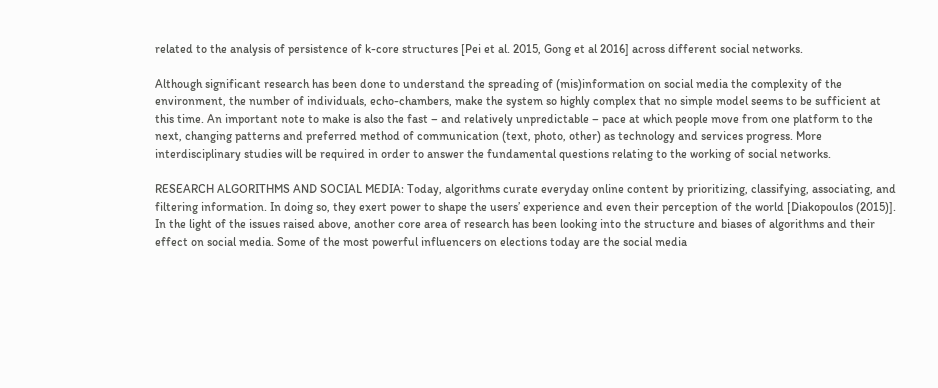related to the analysis of persistence of k-core structures [Pei et al. 2015, Gong et al 2016] across different social networks.

Although significant research has been done to understand the spreading of (mis)information on social media the complexity of the environment, the number of individuals, echo-chambers, make the system so highly complex that no simple model seems to be sufficient at this time. An important note to make is also the fast – and relatively unpredictable – pace at which people move from one platform to the next, changing patterns and preferred method of communication (text, photo, other) as technology and services progress. More interdisciplinary studies will be required in order to answer the fundamental questions relating to the working of social networks.

RESEARCH ALGORITHMS AND SOCIAL MEDIA: Today, algorithms curate everyday online content by prioritizing, classifying, associating, and filtering information. In doing so, they exert power to shape the users’ experience and even their perception of the world [Diakopoulos (2015)]. In the light of the issues raised above, another core area of research has been looking into the structure and biases of algorithms and their effect on social media. Some of the most powerful influencers on elections today are the social media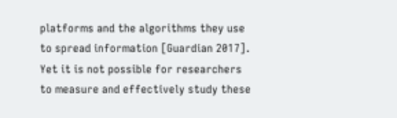platforms and the algorithms they use to spread information [Guardian 2017]. Yet it is not possible for researchers to measure and effectively study these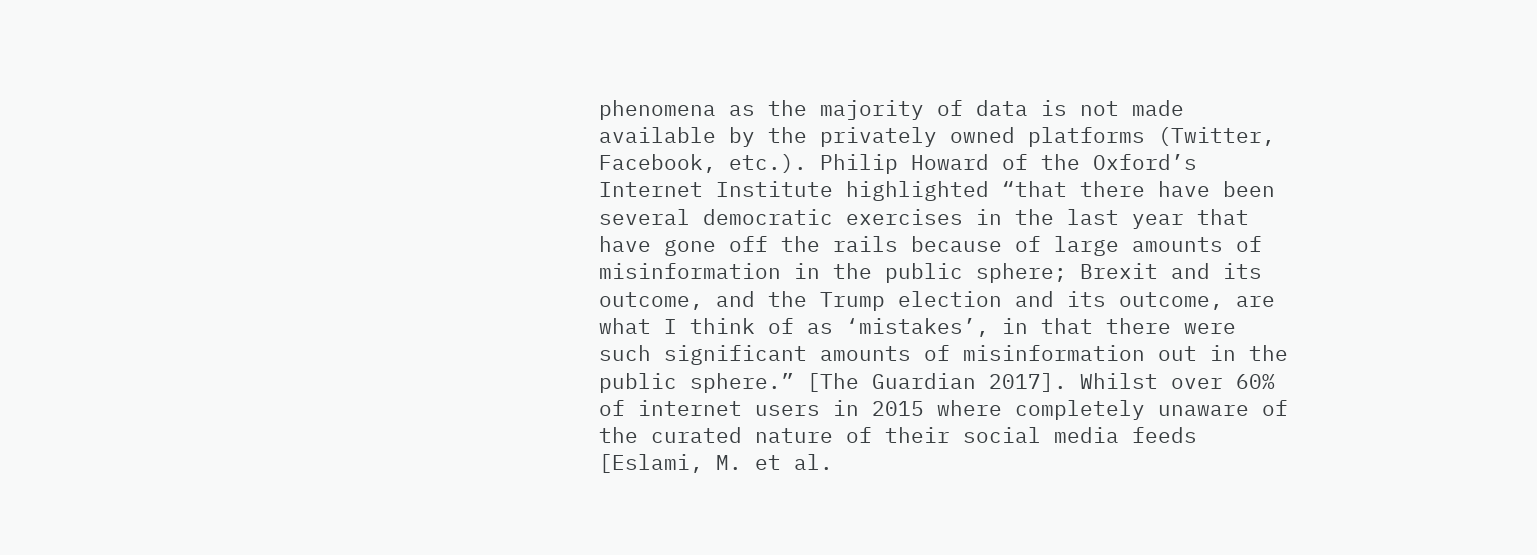phenomena as the majority of data is not made available by the privately owned platforms (Twitter, Facebook, etc.). Philip Howard of the Oxford’s Internet Institute highlighted “that there have been several democratic exercises in the last year that have gone off the rails because of large amounts of misinformation in the public sphere; Brexit and its outcome, and the Trump election and its outcome, are what I think of as ‘mistakes’, in that there were such significant amounts of misinformation out in the public sphere.” [The Guardian 2017]. Whilst over 60% of internet users in 2015 where completely unaware of the curated nature of their social media feeds [Eslami, M. et al.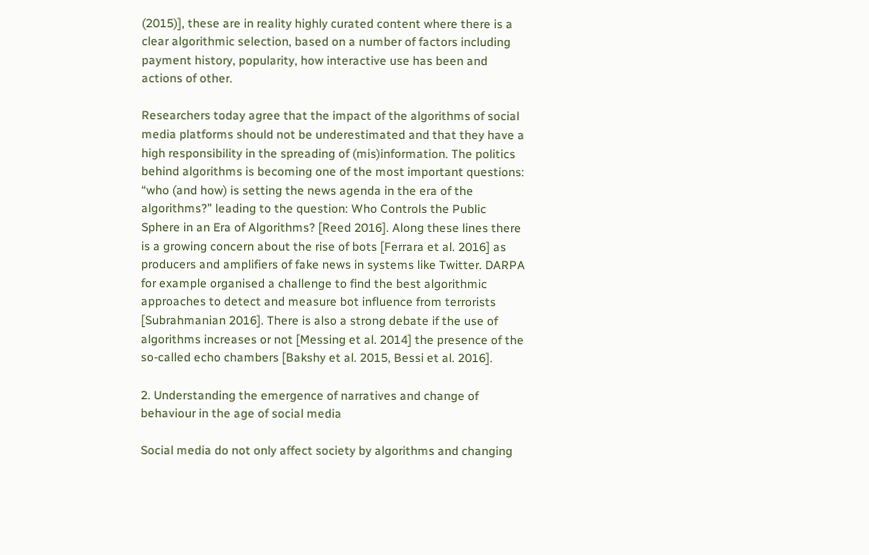(2015)], these are in reality highly curated content where there is a clear algorithmic selection, based on a number of factors including payment history, popularity, how interactive use has been and actions of other.

Researchers today agree that the impact of the algorithms of social media platforms should not be underestimated and that they have a high responsibility in the spreading of (mis)information. The politics behind algorithms is becoming one of the most important questions: “who (and how) is setting the news agenda in the era of the algorithms?” leading to the question: Who Controls the Public Sphere in an Era of Algorithms? [Reed 2016]. Along these lines there is a growing concern about the rise of bots [Ferrara et al. 2016] as producers and amplifiers of fake news in systems like Twitter. DARPA for example organised a challenge to find the best algorithmic approaches to detect and measure bot influence from terrorists [Subrahmanian 2016]. There is also a strong debate if the use of algorithms increases or not [Messing et al. 2014] the presence of the so-called echo chambers [Bakshy et al. 2015, Bessi et al. 2016].

2. Understanding the emergence of narratives and change of behaviour in the age of social media

Social media do not only affect society by algorithms and changing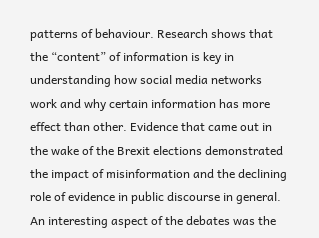patterns of behaviour. Research shows that the “content” of information is key in understanding how social media networks work and why certain information has more effect than other. Evidence that came out in the wake of the Brexit elections demonstrated the impact of misinformation and the declining role of evidence in public discourse in general. An interesting aspect of the debates was the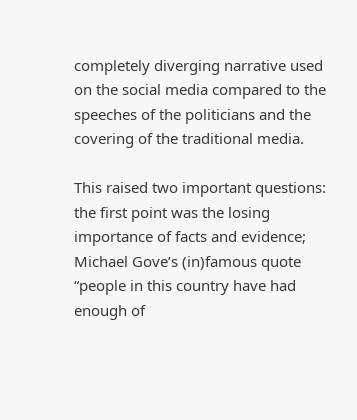completely diverging narrative used on the social media compared to the speeches of the politicians and the covering of the traditional media.

This raised two important questions: the first point was the losing importance of facts and evidence; Michael Gove’s (in)famous quote “people in this country have had enough of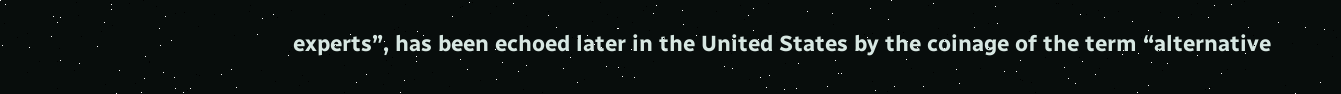experts”, has been echoed later in the United States by the coinage of the term “alternative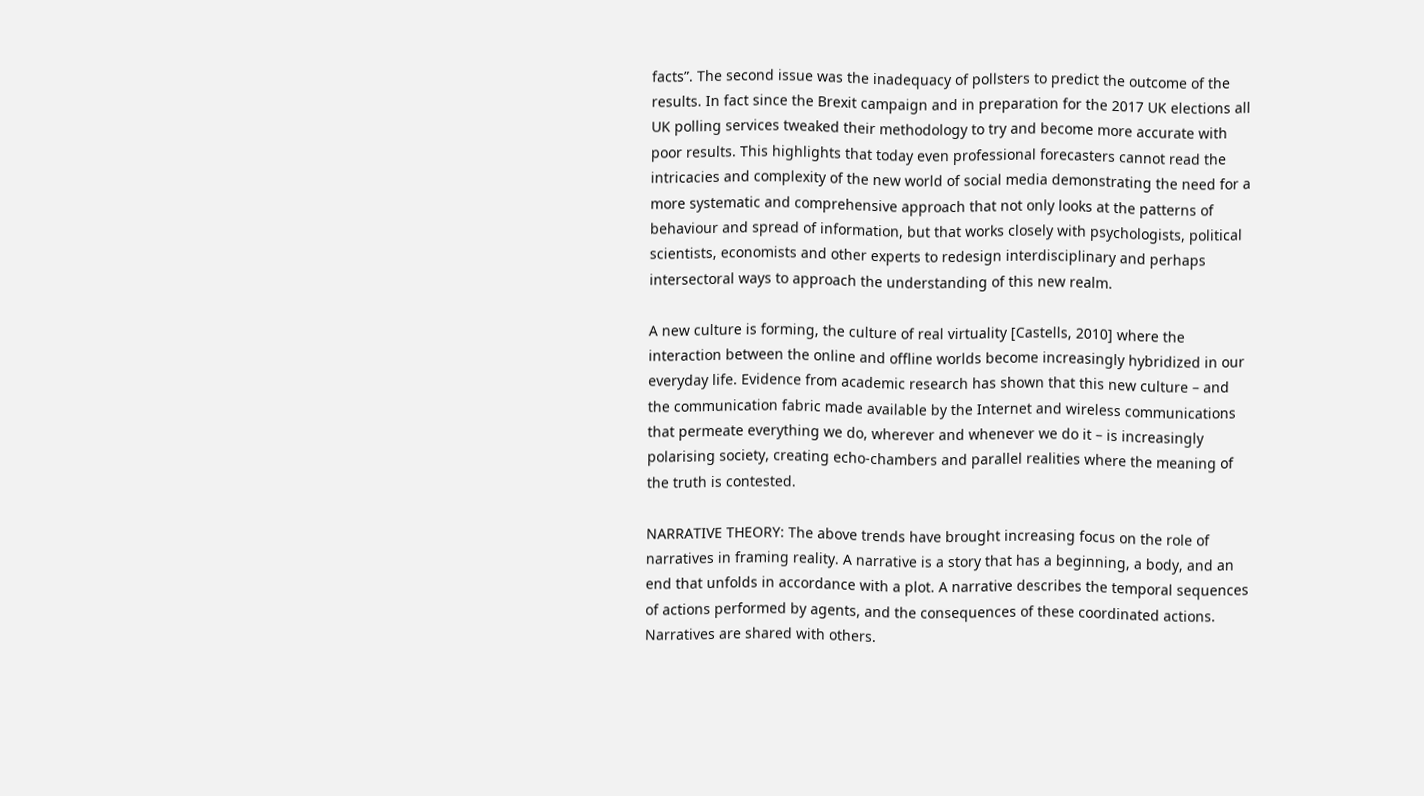facts”. The second issue was the inadequacy of pollsters to predict the outcome of the results. In fact since the Brexit campaign and in preparation for the 2017 UK elections all UK polling services tweaked their methodology to try and become more accurate with poor results. This highlights that today even professional forecasters cannot read the intricacies and complexity of the new world of social media demonstrating the need for a more systematic and comprehensive approach that not only looks at the patterns of behaviour and spread of information, but that works closely with psychologists, political scientists, economists and other experts to redesign interdisciplinary and perhaps intersectoral ways to approach the understanding of this new realm.

A new culture is forming, the culture of real virtuality [Castells, 2010] where the interaction between the online and offline worlds become increasingly hybridized in our everyday life. Evidence from academic research has shown that this new culture – and the communication fabric made available by the Internet and wireless communications that permeate everything we do, wherever and whenever we do it – is increasingly polarising society, creating echo-chambers and parallel realities where the meaning of the truth is contested.

NARRATIVE THEORY: The above trends have brought increasing focus on the role of narratives in framing reality. A narrative is a story that has a beginning, a body, and an end that unfolds in accordance with a plot. A narrative describes the temporal sequences of actions performed by agents, and the consequences of these coordinated actions. Narratives are shared with others.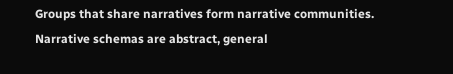Groups that share narratives form narrative communities. Narrative schemas are abstract, general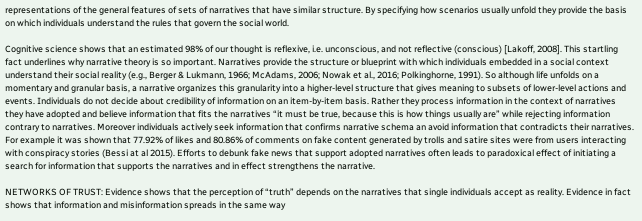representations of the general features of sets of narratives that have similar structure. By specifying how scenarios usually unfold they provide the basis on which individuals understand the rules that govern the social world.

Cognitive science shows that an estimated 98% of our thought is reflexive, i.e. unconscious, and not reflective (conscious) [Lakoff, 2008]. This startling fact underlines why narrative theory is so important. Narratives provide the structure or blueprint with which individuals embedded in a social context understand their social reality (e.g., Berger & Lukmann, 1966; McAdams, 2006; Nowak et al., 2016; Polkinghorne, 1991). So although life unfolds on a momentary and granular basis, a narrative organizes this granularity into a higher-level structure that gives meaning to subsets of lower-level actions and events. Individuals do not decide about credibility of information on an item-by-item basis. Rather they process information in the context of narratives they have adopted and believe information that fits the narratives “it must be true, because this is how things usually are” while rejecting information contrary to narratives. Moreover individuals actively seek information that confirms narrative schema an avoid information that contradicts their narratives. For example it was shown that 77.92% of likes and 80.86% of comments on fake content generated by trolls and satire sites were from users interacting with conspiracy stories (Bessi at al 2015). Efforts to debunk fake news that support adopted narratives often leads to paradoxical effect of initiating a search for information that supports the narratives and in effect strengthens the narrative.

NETWORKS OF TRUST: Evidence shows that the perception of “truth” depends on the narratives that single individuals accept as reality. Evidence in fact shows that information and misinformation spreads in the same way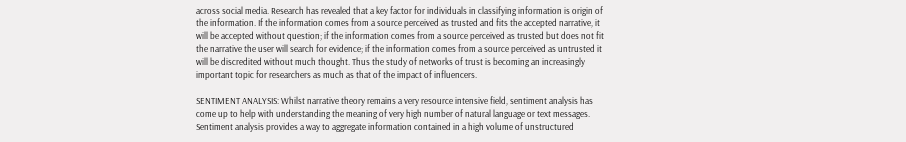across social media. Research has revealed that a key factor for individuals in classifying information is origin of the information. If the information comes from a source perceived as trusted and fits the accepted narrative, it will be accepted without question; if the information comes from a source perceived as trusted but does not fit the narrative the user will search for evidence; if the information comes from a source perceived as untrusted it will be discredited without much thought. Thus the study of networks of trust is becoming an increasingly important topic for researchers as much as that of the impact of influencers.

SENTIMENT ANALYSIS: Whilst narrative theory remains a very resource intensive field, sentiment analysis has come up to help with understanding the meaning of very high number of natural language or text messages. Sentiment analysis provides a way to aggregate information contained in a high volume of unstructured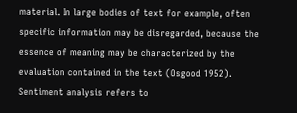material. In large bodies of text for example, often specific information may be disregarded, because the essence of meaning may be characterized by the evaluation contained in the text (Osgood 1952). Sentiment analysis refers to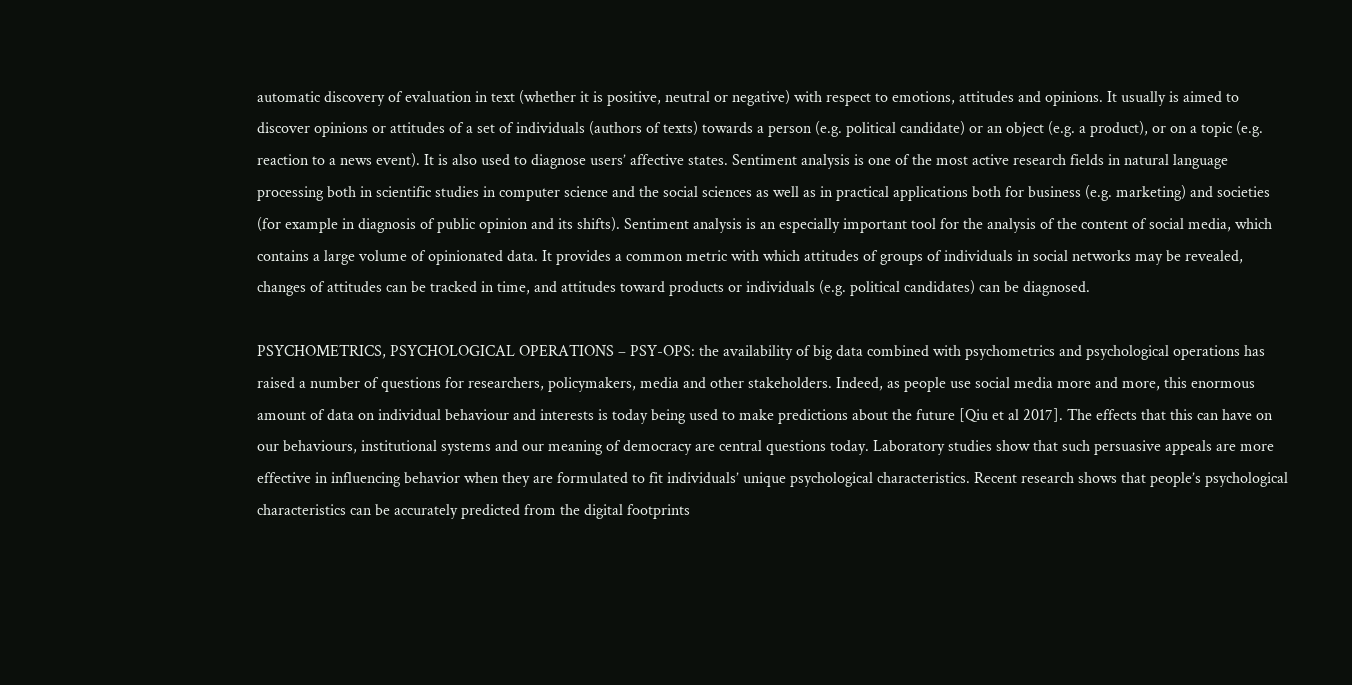automatic discovery of evaluation in text (whether it is positive, neutral or negative) with respect to emotions, attitudes and opinions. It usually is aimed to discover opinions or attitudes of a set of individuals (authors of texts) towards a person (e.g. political candidate) or an object (e.g. a product), or on a topic (e.g. reaction to a news event). It is also used to diagnose users’ affective states. Sentiment analysis is one of the most active research fields in natural language processing both in scientific studies in computer science and the social sciences as well as in practical applications both for business (e.g. marketing) and societies (for example in diagnosis of public opinion and its shifts). Sentiment analysis is an especially important tool for the analysis of the content of social media, which contains a large volume of opinionated data. It provides a common metric with which attitudes of groups of individuals in social networks may be revealed, changes of attitudes can be tracked in time, and attitudes toward products or individuals (e.g. political candidates) can be diagnosed.

PSYCHOMETRICS, PSYCHOLOGICAL OPERATIONS – PSY-OPS: the availability of big data combined with psychometrics and psychological operations has raised a number of questions for researchers, policymakers, media and other stakeholders. Indeed, as people use social media more and more, this enormous amount of data on individual behaviour and interests is today being used to make predictions about the future [Qiu et al 2017]. The effects that this can have on our behaviours, institutional systems and our meaning of democracy are central questions today. Laboratory studies show that such persuasive appeals are more effective in influencing behavior when they are formulated to fit individuals’ unique psychological characteristics. Recent research shows that people’s psychological characteristics can be accurately predicted from the digital footprints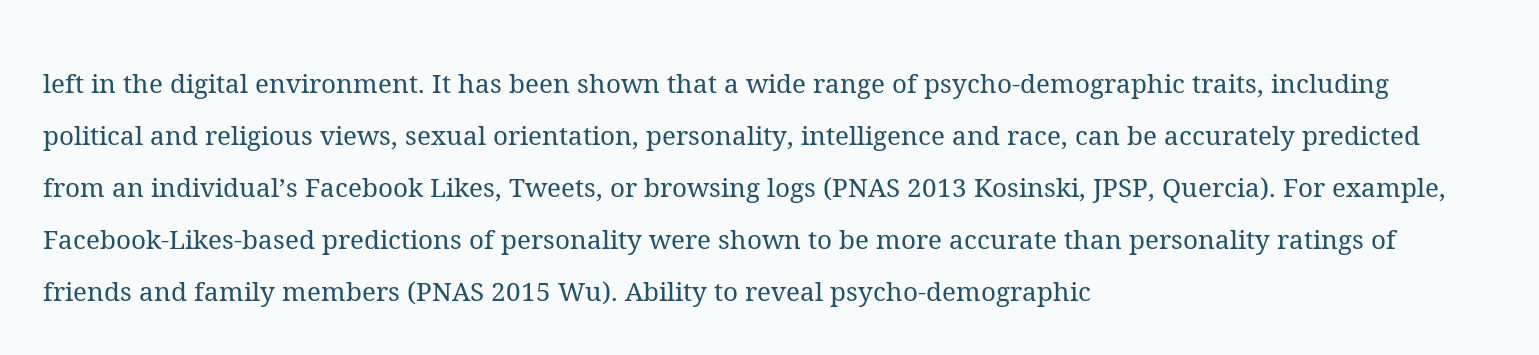left in the digital environment. It has been shown that a wide range of psycho-demographic traits, including political and religious views, sexual orientation, personality, intelligence and race, can be accurately predicted from an individual’s Facebook Likes, Tweets, or browsing logs (PNAS 2013 Kosinski, JPSP, Quercia). For example, Facebook-Likes-based predictions of personality were shown to be more accurate than personality ratings of friends and family members (PNAS 2015 Wu). Ability to reveal psycho-demographic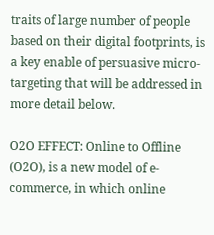traits of large number of people based on their digital footprints, is a key enable of persuasive micro-targeting that will be addressed in more detail below.

O2O EFFECT: Online to Offline (O2O), is a new model of e-commerce, in which online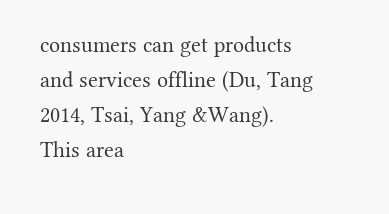consumers can get products and services offline (Du, Tang 2014, Tsai, Yang &Wang). This area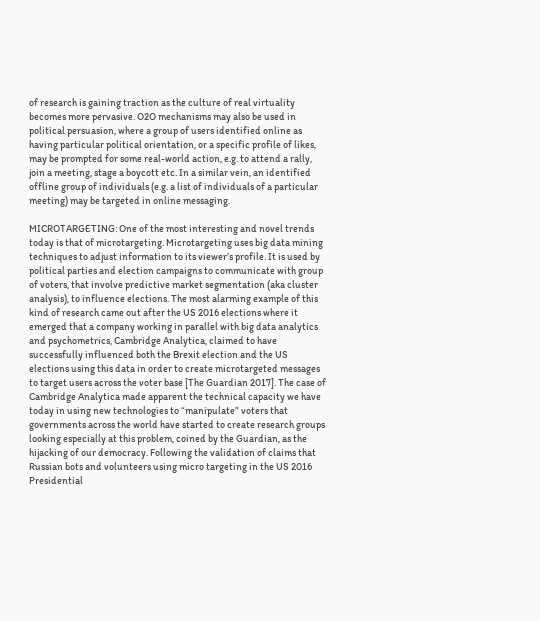of research is gaining traction as the culture of real virtuality becomes more pervasive. O2O mechanisms may also be used in political persuasion, where a group of users identified online as having particular political orientation, or a specific profile of likes, may be prompted for some real-world action, e.g. to attend a rally, join a meeting, stage a boycott etc. In a similar vein, an identified offline group of individuals (e.g. a list of individuals of a particular meeting) may be targeted in online messaging.

MICROTARGETING: One of the most interesting and novel trends today is that of microtargeting. Microtargeting uses big data mining techniques to adjust information to its viewer’s profile. It is used by political parties and election campaigns to communicate with group of voters, that involve predictive market segmentation (aka cluster analysis), to influence elections. The most alarming example of this kind of research came out after the US 2016 elections where it emerged that a company working in parallel with big data analytics and psychometrics, Cambridge Analytica, claimed to have successfully influenced both the Brexit election and the US elections using this data in order to create microtargeted messages to target users across the voter base [The Guardian 2017]. The case of Cambridge Analytica made apparent the technical capacity we have today in using new technologies to “manipulate” voters that governments across the world have started to create research groups looking especially at this problem, coined by the Guardian, as the hijacking of our democracy. Following the validation of claims that Russian bots and volunteers using micro targeting in the US 2016 Presidential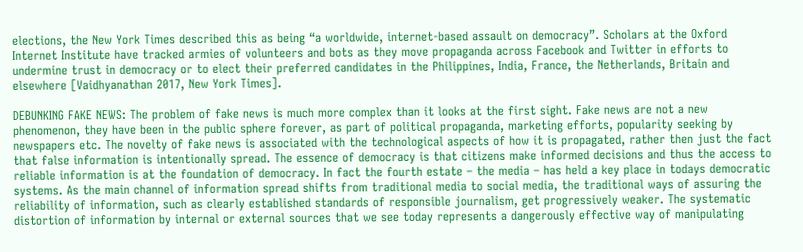elections, the New York Times described this as being “a worldwide, internet-based assault on democracy”. Scholars at the Oxford Internet Institute have tracked armies of volunteers and bots as they move propaganda across Facebook and Twitter in efforts to undermine trust in democracy or to elect their preferred candidates in the Philippines, India, France, the Netherlands, Britain and elsewhere [Vaidhyanathan 2017, New York Times].

DEBUNKING FAKE NEWS: The problem of fake news is much more complex than it looks at the first sight. Fake news are not a new phenomenon, they have been in the public sphere forever, as part of political propaganda, marketing efforts, popularity seeking by newspapers etc. The novelty of fake news is associated with the technological aspects of how it is propagated, rather then just the fact that false information is intentionally spread. The essence of democracy is that citizens make informed decisions and thus the access to reliable information is at the foundation of democracy. In fact the fourth estate – the media – has held a key place in todays democratic systems. As the main channel of information spread shifts from traditional media to social media, the traditional ways of assuring the reliability of information, such as clearly established standards of responsible journalism, get progressively weaker. The systematic distortion of information by internal or external sources that we see today represents a dangerously effective way of manipulating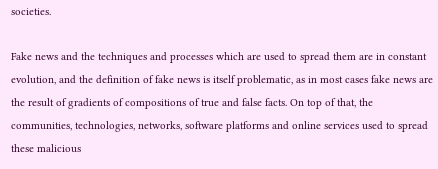societies.

Fake news and the techniques and processes which are used to spread them are in constant evolution, and the definition of fake news is itself problematic, as in most cases fake news are the result of gradients of compositions of true and false facts. On top of that, the communities, technologies, networks, software platforms and online services used to spread these malicious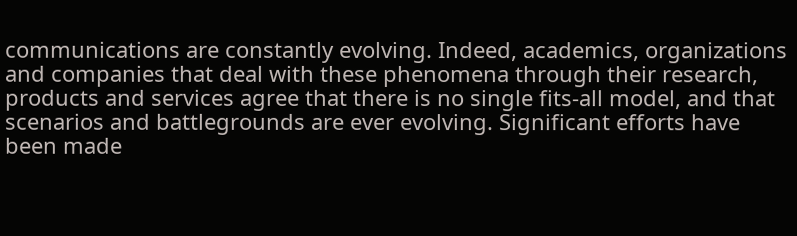communications are constantly evolving. Indeed, academics, organizations and companies that deal with these phenomena through their research, products and services agree that there is no single fits-all model, and that scenarios and battlegrounds are ever evolving. Significant efforts have been made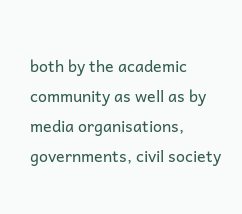both by the academic community as well as by media organisations, governments, civil society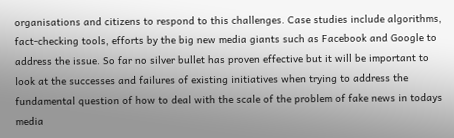organisations and citizens to respond to this challenges. Case studies include algorithms, fact-checking tools, efforts by the big new media giants such as Facebook and Google to address the issue. So far no silver bullet has proven effective but it will be important to look at the successes and failures of existing initiatives when trying to address the fundamental question of how to deal with the scale of the problem of fake news in todays media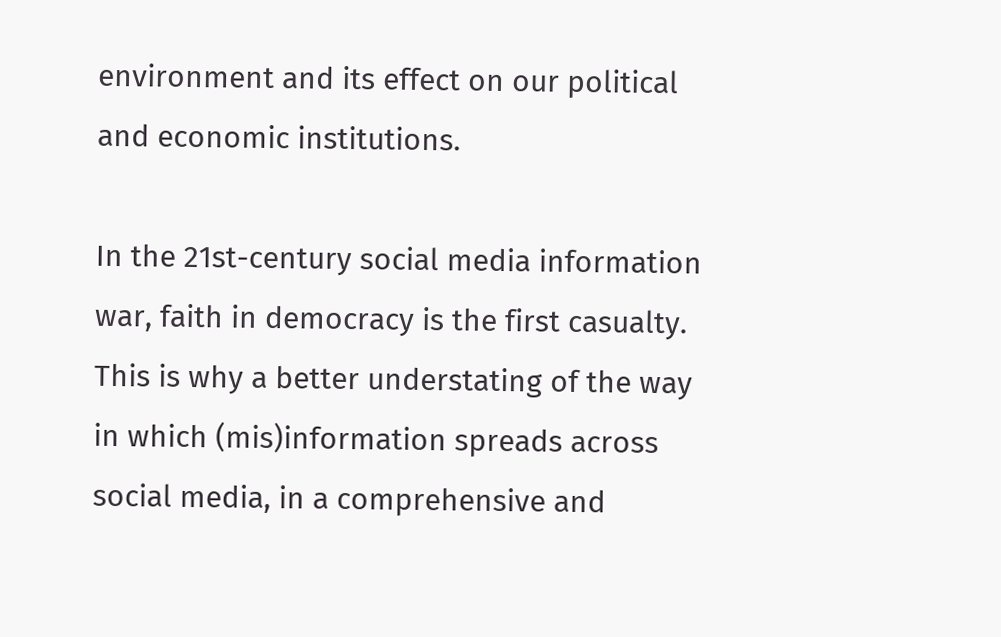environment and its effect on our political and economic institutions.

In the 21st-century social media information war, faith in democracy is the first casualty. This is why a better understating of the way in which (mis)information spreads across social media, in a comprehensive and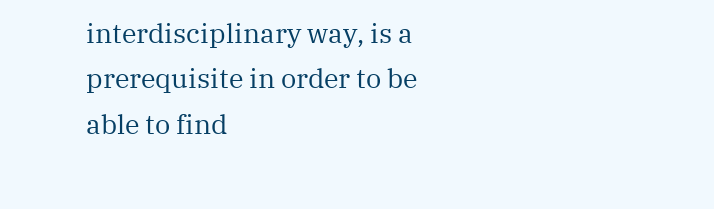interdisciplinary way, is a prerequisite in order to be able to find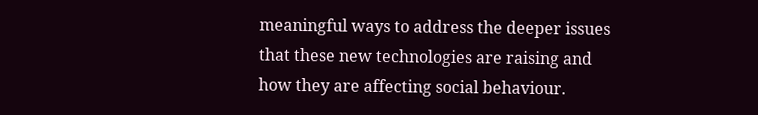meaningful ways to address the deeper issues that these new technologies are raising and how they are affecting social behaviour.